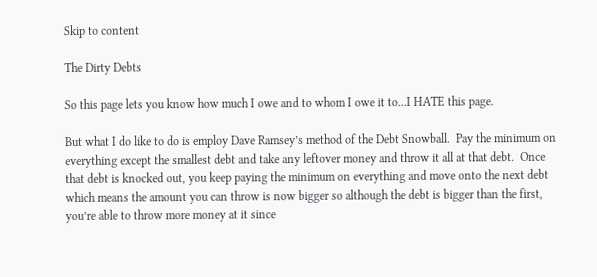Skip to content

The Dirty Debts

So this page lets you know how much I owe and to whom I owe it to…I HATE this page.

But what I do like to do is employ Dave Ramsey’s method of the Debt Snowball.  Pay the minimum on everything except the smallest debt and take any leftover money and throw it all at that debt.  Once that debt is knocked out, you keep paying the minimum on everything and move onto the next debt which means the amount you can throw is now bigger so although the debt is bigger than the first, you’re able to throw more money at it since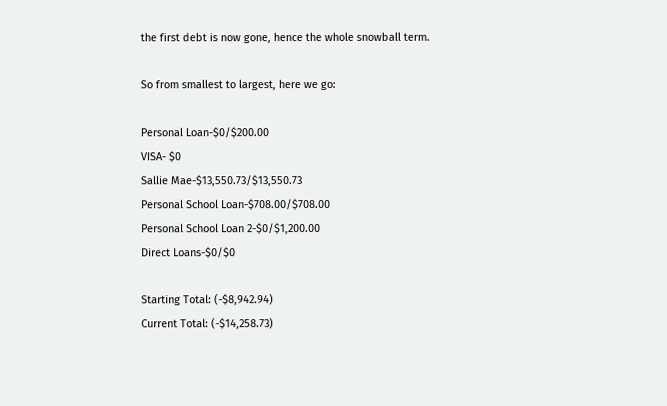the first debt is now gone, hence the whole snowball term.

So from smallest to largest, here we go:

Personal Loan-$0/$200.00
VISA- $0
Sallie Mae-$13,550.73/$13,550.73
Personal School Loan-$708.00/$708.00
Personal School Loan 2-$0/$1,200.00
Direct Loans-$0/$0

Starting Total: (-$8,942.94)
Current Total: (-$14,258.73)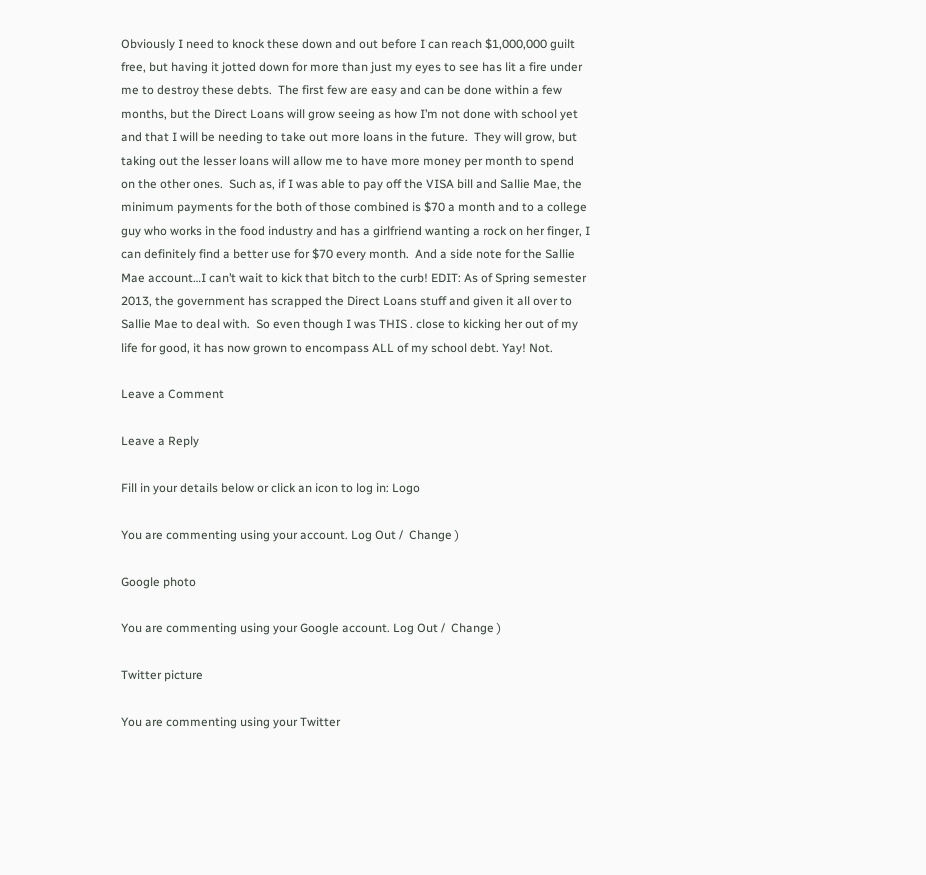Obviously I need to knock these down and out before I can reach $1,000,000 guilt free, but having it jotted down for more than just my eyes to see has lit a fire under me to destroy these debts.  The first few are easy and can be done within a few months, but the Direct Loans will grow seeing as how I’m not done with school yet and that I will be needing to take out more loans in the future.  They will grow, but taking out the lesser loans will allow me to have more money per month to spend on the other ones.  Such as, if I was able to pay off the VISA bill and Sallie Mae, the minimum payments for the both of those combined is $70 a month and to a college guy who works in the food industry and has a girlfriend wanting a rock on her finger, I can definitely find a better use for $70 every month.  And a side note for the Sallie Mae account…I can’t wait to kick that bitch to the curb! EDIT: As of Spring semester 2013, the government has scrapped the Direct Loans stuff and given it all over to Sallie Mae to deal with.  So even though I was THIS . close to kicking her out of my life for good, it has now grown to encompass ALL of my school debt. Yay! Not.

Leave a Comment

Leave a Reply

Fill in your details below or click an icon to log in: Logo

You are commenting using your account. Log Out /  Change )

Google photo

You are commenting using your Google account. Log Out /  Change )

Twitter picture

You are commenting using your Twitter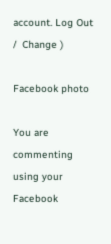account. Log Out /  Change )

Facebook photo

You are commenting using your Facebook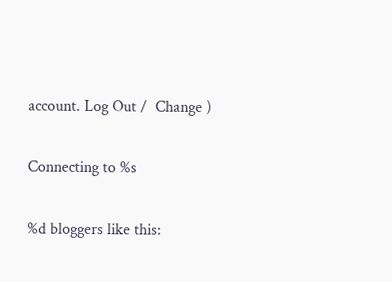account. Log Out /  Change )

Connecting to %s

%d bloggers like this: